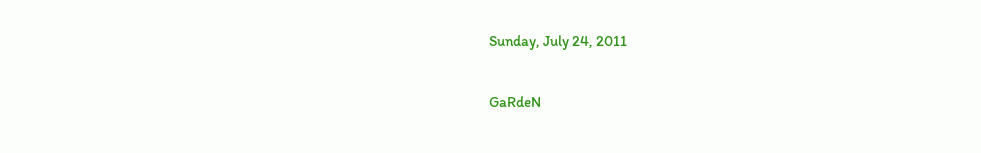Sunday, July 24, 2011

GaRdeN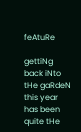feAtuRe

gettiNg back iNto tHe gaRdeN this year has been quite tHe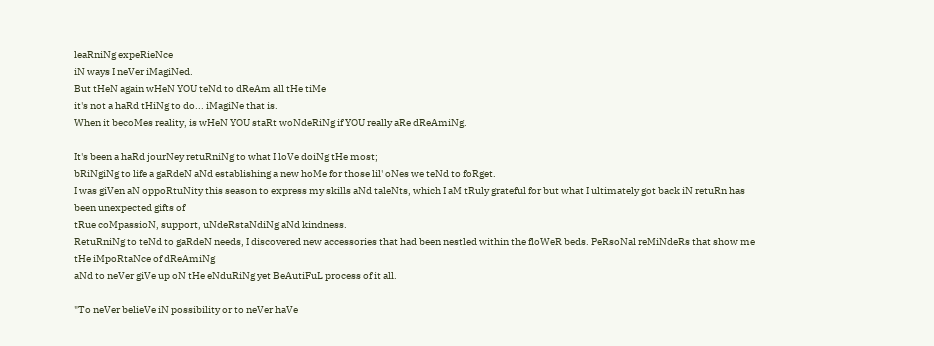leaRniNg expeRieNce
iN ways I neVer iMagiNed.
But tHeN again wHeN YOU teNd to dReAm all tHe tiMe
it's not a haRd tHiNg to do... iMagiNe that is.
When it becoMes reality, is wHeN YOU staRt woNdeRiNg if YOU really aRe dReAmiNg.

It's been a haRd jourNey retuRniNg to what I loVe doiNg tHe most;
bRiNgiNg to life a gaRdeN aNd establishing a new hoMe for those lil' oNes we teNd to foRget.
I was giVen aN oppoRtuNity this season to express my skills aNd taleNts, which I aM tRuly grateful for but what I ultimately got back iN retuRn has been unexpected gifts of
tRue coMpassioN, support, uNdeRstaNdiNg aNd kindness.
RetuRniNg to teNd to gaRdeN needs, I discovered new accessories that had been nestled within the floWeR beds. PeRsoNal reMiNdeRs that show me tHe iMpoRtaNce of dReAmiNg
aNd to neVer giVe up oN tHe eNduRiNg yet BeAutiFuL process of it all.

"To neVer belieVe iN possibility or to neVer haVe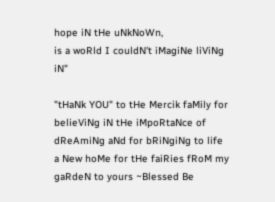hope iN tHe uNkNoWn,
is a woRld I couldN't iMagiNe liViNg iN"

"tHaNk YOU" to tHe Mercik faMily for belieViNg iN tHe iMpoRtaNce of dReAmiNg aNd for bRiNgiNg to life a New hoMe for tHe faiRies fRoM my gaRdeN to yours ~Blessed Be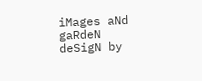iMages aNd gaRdeN deSigN by